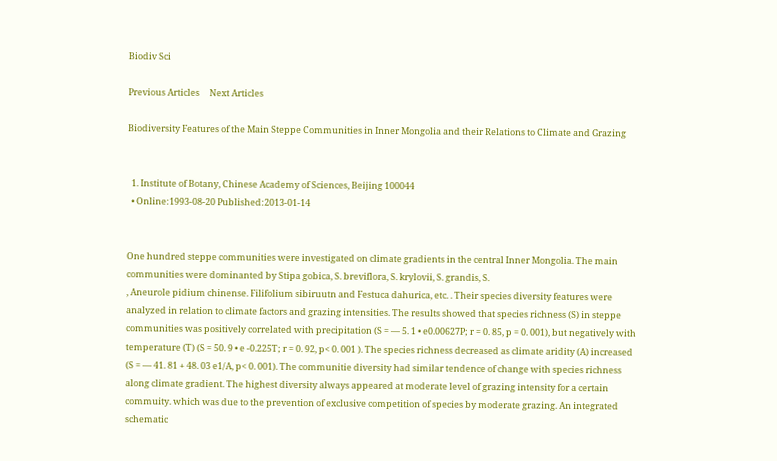Biodiv Sci

Previous Articles     Next Articles

Biodiversity Features of the Main Steppe Communities in Inner Mongolia and their Relations to Climate and Grazing


  1. Institute of Botany, Chinese Academy of Sciences, Beijing 100044
  • Online:1993-08-20 Published:2013-01-14


One hundred steppe communities were investigated on climate gradients in the central Inner Mongolia. The main communities were dominanted by Stipa gobica, S. breviflora, S. krylovii, S. grandis, S.
, Aneurole pidium chinense. Filifolium sibiruutn and Festuca dahurica, etc. . Their species diversity features were analyzed in relation to climate factors and grazing intensities. The results showed that species richness (S) in steppe communities was positively correlated with precipitation (S = — 5. 1 • e0.00627P; r = 0. 85, p = 0. 001), but negatively with temperature (T) (S = 50. 9 • e -0.225T; r = 0. 92, p< 0. 001 ). The species richness decreased as climate aridity (A) increased (S = — 41. 81 + 48. 03 e1/A, p< 0. 001). The communitie diversity had similar tendence of change with species richness along climate gradient. The highest diversity always appeared at moderate level of grazing intensity for a certain commuity. which was due to the prevention of exclusive competition of species by moderate grazing. An integrated schematic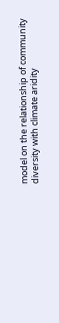model on the relationship of community diversity with climate aridity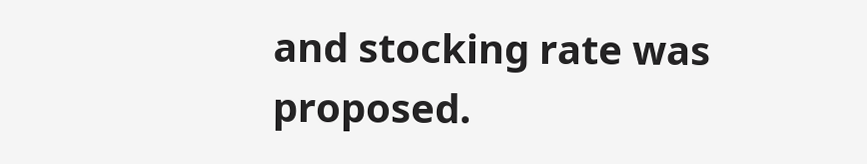and stocking rate was proposed.